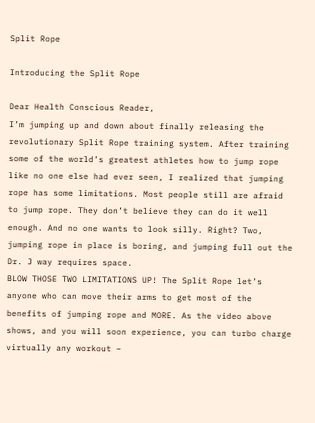Split Rope

Introducing the Split Rope

Dear Health Conscious Reader,
I’m jumping up and down about finally releasing the revolutionary Split Rope training system. After training some of the world’s greatest athletes how to jump rope like no one else had ever seen, I realized that jumping rope has some limitations. Most people still are afraid to jump rope. They don’t believe they can do it well enough. And no one wants to look silly. Right? Two, jumping rope in place is boring, and jumping full out the Dr. J way requires space.
BLOW THOSE TWO LIMITATIONS UP! The Split Rope let’s anyone who can move their arms to get most of the benefits of jumping rope and MORE. As the video above shows, and you will soon experience, you can turbo charge virtually any workout –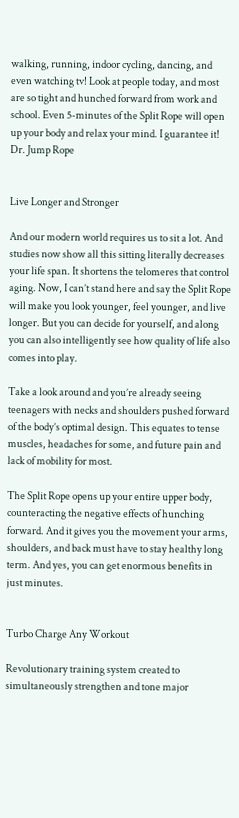walking, running, indoor cycling, dancing, and even watching tv! Look at people today, and most are so tight and hunched forward from work and school. Even 5-minutes of the Split Rope will open up your body and relax your mind. I guarantee it!
Dr. Jump Rope


Live Longer and Stronger

And our modern world requires us to sit a lot. And studies now show all this sitting literally decreases your life span. It shortens the telomeres that control aging. Now, I can’t stand here and say the Split Rope will make you look younger, feel younger, and live longer. But you can decide for yourself, and along you can also intelligently see how quality of life also comes into play.

Take a look around and you’re already seeing teenagers with necks and shoulders pushed forward of the body’s optimal design. This equates to tense muscles, headaches for some, and future pain and lack of mobility for most.

The Split Rope opens up your entire upper body, counteracting the negative effects of hunching forward. And it gives you the movement your arms, shoulders, and back must have to stay healthy long term. And yes, you can get enormous benefits in just minutes.


Turbo Charge Any Workout

Revolutionary training system created to simultaneously strengthen and tone major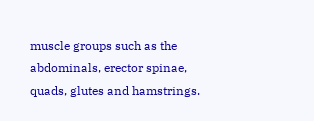muscle groups such as the abdominals, erector spinae, quads, glutes and hamstrings.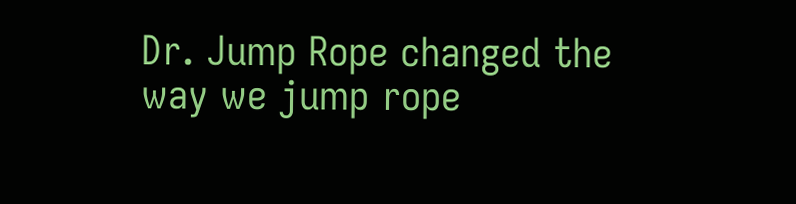Dr. Jump Rope changed the way we jump rope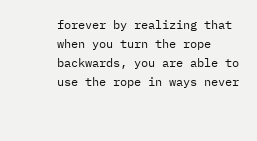forever by realizing that when you turn the rope backwards, you are able to use the rope in ways never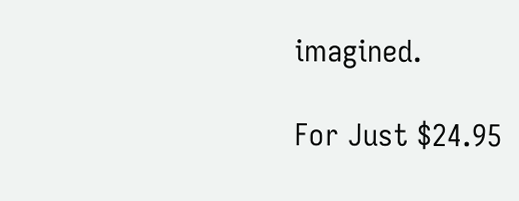imagined.

For Just $24.95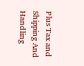Plus Tax and Shipping And Handling